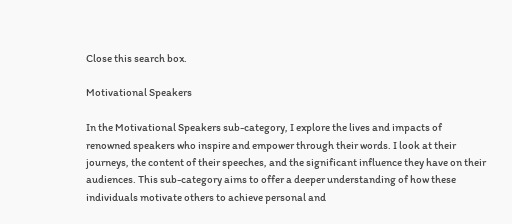Close this search box.

Motivational Speakers

In the Motivational Speakers sub-category, I explore the lives and impacts of renowned speakers who inspire and empower through their words. I look at their journeys, the content of their speeches, and the significant influence they have on their audiences. This sub-category aims to offer a deeper understanding of how these individuals motivate others to achieve personal and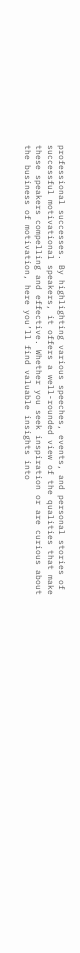professional successes. By highlighting various speeches, events, and personal stories of successful motivational speakers, it offers a well-rounded view of the qualities that make these speakers compelling and effective. Whether you seek inspiration or are curious about the business of motivation, here you’ll find valuable insights into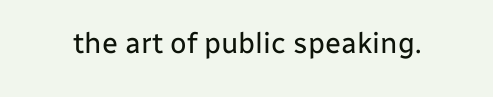the art of public speaking.